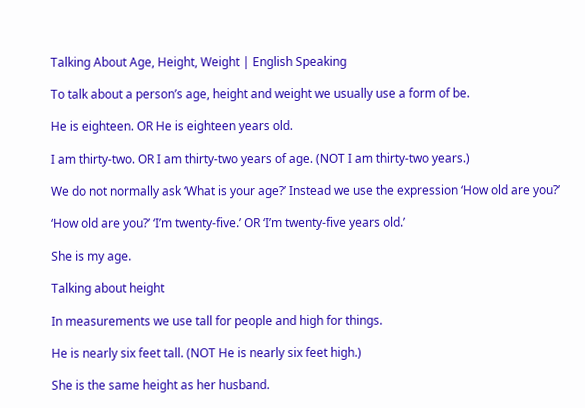Talking About Age, Height, Weight | English Speaking

To talk about a person’s age, height and weight we usually use a form of be.

He is eighteen. OR He is eighteen years old.

I am thirty-two. OR I am thirty-two years of age. (NOT I am thirty-two years.)

We do not normally ask ‘What is your age?’ Instead we use the expression ‘How old are you?’

‘How old are you?’ ‘I’m twenty-five.’ OR ‘I’m twenty-five years old.’

She is my age.

Talking about height

In measurements we use tall for people and high for things.

He is nearly six feet tall. (NOT He is nearly six feet high.)

She is the same height as her husband.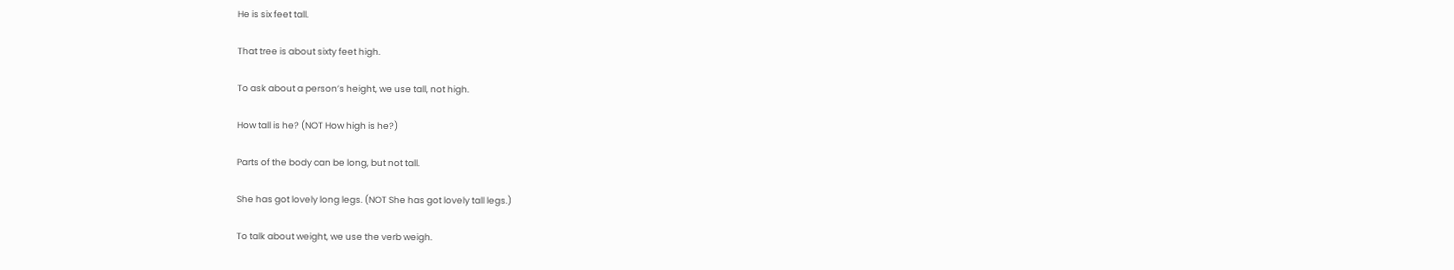He is six feet tall.

That tree is about sixty feet high.

To ask about a person’s height, we use tall, not high.

How tall is he? (NOT How high is he?)

Parts of the body can be long, but not tall.

She has got lovely long legs. (NOT She has got lovely tall legs.)

To talk about weight, we use the verb weigh.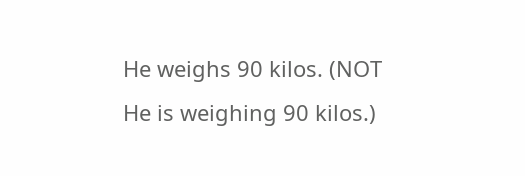He weighs 90 kilos. (NOT He is weighing 90 kilos.)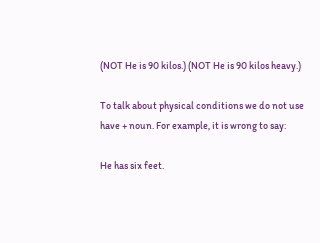(NOT He is 90 kilos.) (NOT He is 90 kilos heavy.)

To talk about physical conditions we do not use have + noun. For example, it is wrong to say:

He has six feet.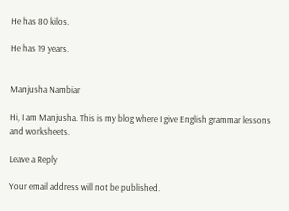He has 80 kilos.

He has 19 years.


Manjusha Nambiar

Hi, I am Manjusha. This is my blog where I give English grammar lessons and worksheets.

Leave a Reply

Your email address will not be published.